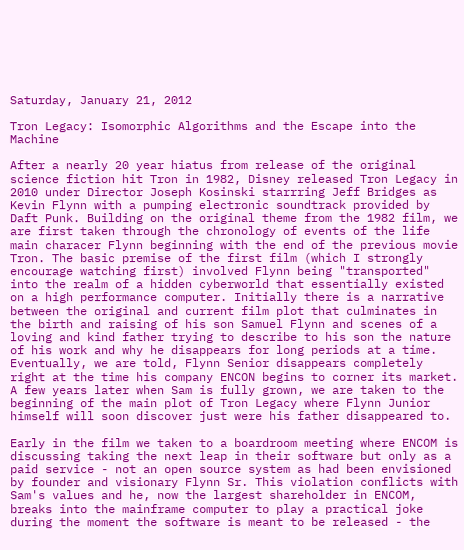Saturday, January 21, 2012

Tron Legacy: Isomorphic Algorithms and the Escape into the Machine

After a nearly 20 year hiatus from release of the original science fiction hit Tron in 1982, Disney released Tron Legacy in 2010 under Director Joseph Kosinski starrring Jeff Bridges as Kevin Flynn with a pumping electronic soundtrack provided by Daft Punk. Building on the original theme from the 1982 film, we are first taken through the chronology of events of the life main characer Flynn beginning with the end of the previous movie Tron. The basic premise of the first film (which I strongly encourage watching first) involved Flynn being "transported" into the realm of a hidden cyberworld that essentially existed on a high performance computer. Initially there is a narrative between the original and current film plot that culminates in the birth and raising of his son Samuel Flynn and scenes of a loving and kind father trying to describe to his son the nature of his work and why he disappears for long periods at a time. Eventually, we are told, Flynn Senior disappears completely right at the time his company ENCON begins to corner its market. A few years later when Sam is fully grown, we are taken to the beginning of the main plot of Tron Legacy where Flynn Junior himself will soon discover just were his father disappeared to.

Early in the film we taken to a boardroom meeting where ENCOM is discussing taking the next leap in their software but only as a paid service - not an open source system as had been envisioned by founder and visionary Flynn Sr. This violation conflicts with Sam's values and he, now the largest shareholder in ENCOM, breaks into the mainframe computer to play a practical joke during the moment the software is meant to be released - the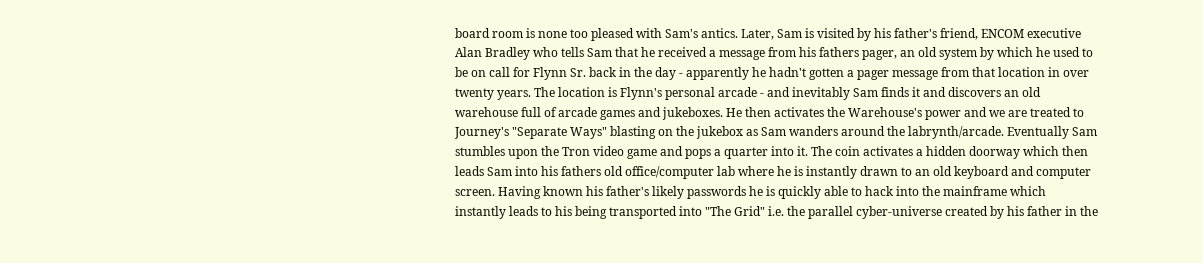board room is none too pleased with Sam's antics. Later, Sam is visited by his father's friend, ENCOM executive Alan Bradley who tells Sam that he received a message from his fathers pager, an old system by which he used to be on call for Flynn Sr. back in the day - apparently he hadn't gotten a pager message from that location in over twenty years. The location is Flynn's personal arcade - and inevitably Sam finds it and discovers an old warehouse full of arcade games and jukeboxes. He then activates the Warehouse's power and we are treated to Journey's "Separate Ways" blasting on the jukebox as Sam wanders around the labrynth/arcade. Eventually Sam stumbles upon the Tron video game and pops a quarter into it. The coin activates a hidden doorway which then leads Sam into his fathers old office/computer lab where he is instantly drawn to an old keyboard and computer screen. Having known his father's likely passwords he is quickly able to hack into the mainframe which instantly leads to his being transported into "The Grid" i.e. the parallel cyber-universe created by his father in the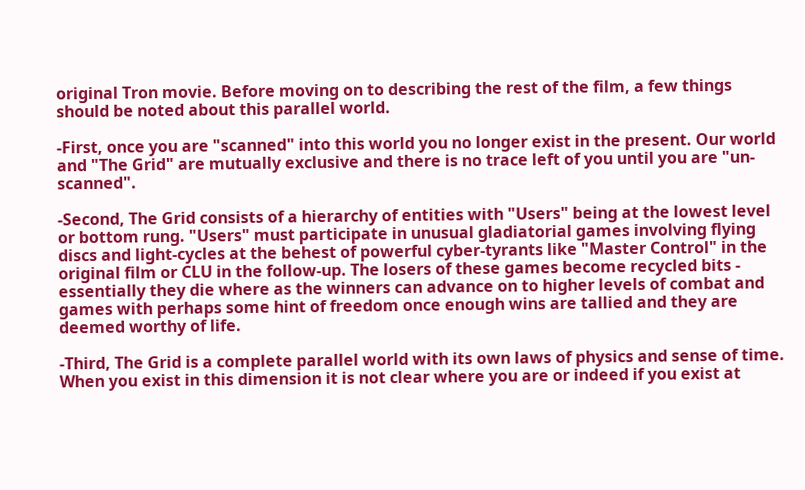original Tron movie. Before moving on to describing the rest of the film, a few things should be noted about this parallel world.

-First, once you are "scanned" into this world you no longer exist in the present. Our world and "The Grid" are mutually exclusive and there is no trace left of you until you are "un-scanned".

-Second, The Grid consists of a hierarchy of entities with "Users" being at the lowest level or bottom rung. "Users" must participate in unusual gladiatorial games involving flying discs and light-cycles at the behest of powerful cyber-tyrants like "Master Control" in the original film or CLU in the follow-up. The losers of these games become recycled bits - essentially they die where as the winners can advance on to higher levels of combat and games with perhaps some hint of freedom once enough wins are tallied and they are deemed worthy of life.

-Third, The Grid is a complete parallel world with its own laws of physics and sense of time. When you exist in this dimension it is not clear where you are or indeed if you exist at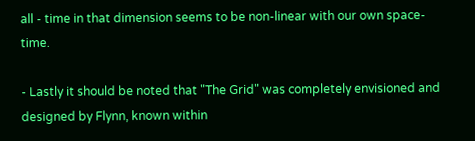all - time in that dimension seems to be non-linear with our own space-time.

- Lastly it should be noted that "The Grid" was completely envisioned and designed by Flynn, known within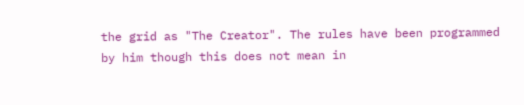the grid as "The Creator". The rules have been programmed by him though this does not mean in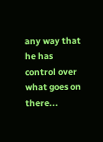any way that he has control over what goes on there...